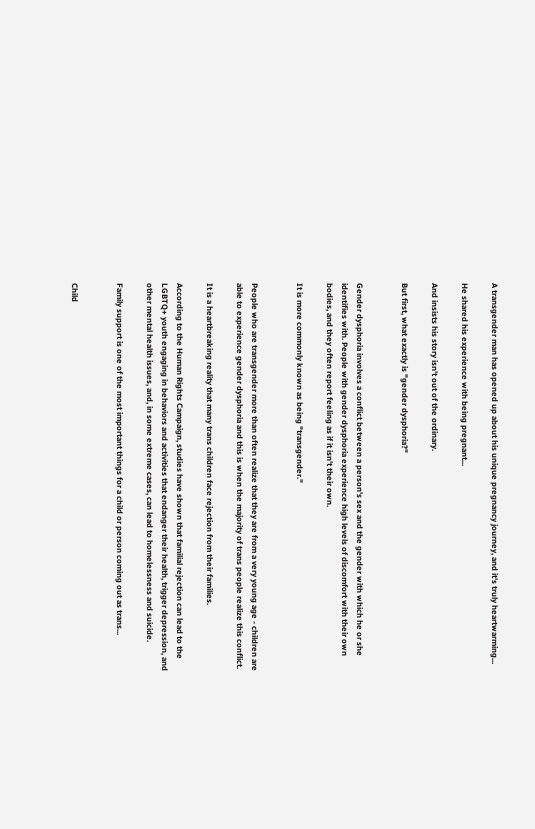A transgender man has opened up about his unique pregnancy journey, and it's truly heartwarming...

He shared his experience with being pregnant...

And insists his story isn't out of the ordinary.

But first, what exactly is "gender dysphoria?"


Gender dysphoria involves a conflict between a person's sex and the gender with which he or she identifies with. People with gender dysphoria experience high levels of discomfort with their own bodies, and they often report feeling as if it isn't their own.

It is more commonly known as being "transgender."


People who are transgender more than often realize that they are from a very young age - children are able to experience gender dysphoria and this is when the majority of trans people realize this conflict.

It is a heartbreaking reality that many trans children face rejection from their families.

According to the Human Rights Campaign, studies have shown that familial rejection can lead to the LGBTQ+ youth engaging in behaviors and activities that endanger their health, trigger depression, and other mental health issues, and, in some extreme cases, can lead to homelessness and suicide.

Family support is one of the most important things for a child or person coming out as trans...


Child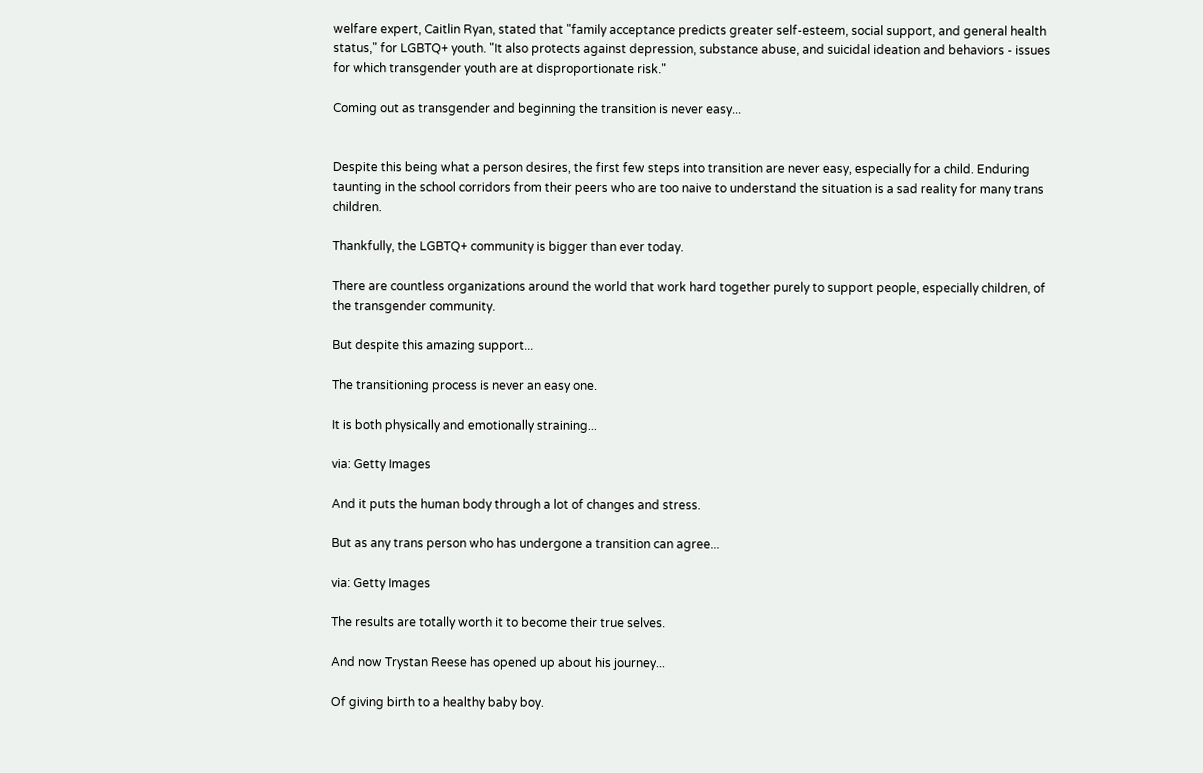welfare expert, Caitlin Ryan, stated that "family acceptance predicts greater self-esteem, social support, and general health status," for LGBTQ+ youth. "It also protects against depression, substance abuse, and suicidal ideation and behaviors - issues for which transgender youth are at disproportionate risk."

Coming out as transgender and beginning the transition is never easy...


Despite this being what a person desires, the first few steps into transition are never easy, especially for a child. Enduring taunting in the school corridors from their peers who are too naive to understand the situation is a sad reality for many trans children.

Thankfully, the LGBTQ+ community is bigger than ever today.

There are countless organizations around the world that work hard together purely to support people, especially children, of the transgender community.

But despite this amazing support...

The transitioning process is never an easy one.

It is both physically and emotionally straining...

via: Getty Images

And it puts the human body through a lot of changes and stress.

But as any trans person who has undergone a transition can agree...

via: Getty Images

The results are totally worth it to become their true selves.

And now Trystan Reese has opened up about his journey...

Of giving birth to a healthy baby boy.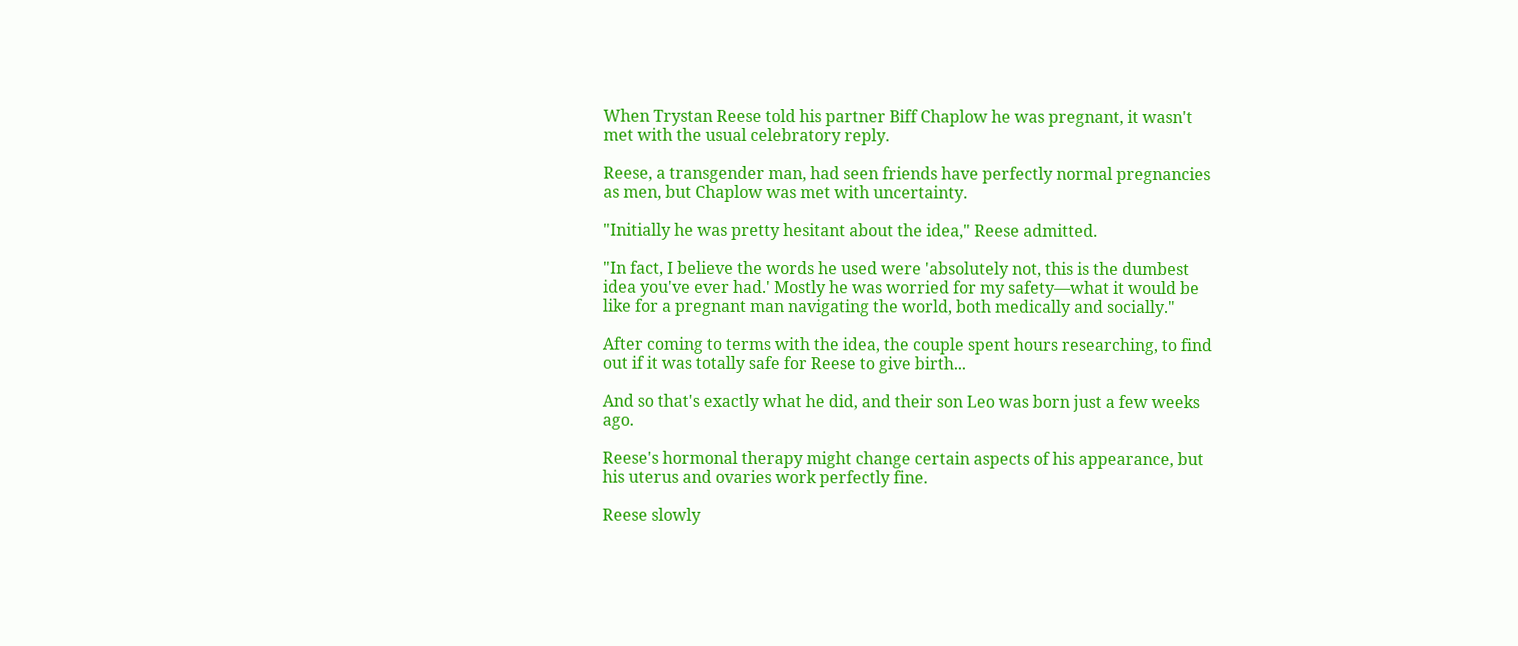When Trystan Reese told his partner Biff Chaplow he was pregnant, it wasn't met with the usual celebratory reply.

Reese, a transgender man, had seen friends have perfectly normal pregnancies as men, but Chaplow was met with uncertainty.

"Initially he was pretty hesitant about the idea," Reese admitted.

"In fact, I believe the words he used were 'absolutely not, this is the dumbest idea you've ever had.' Mostly he was worried for my safety—what it would be like for a pregnant man navigating the world, both medically and socially."

After coming to terms with the idea, the couple spent hours researching, to find out if it was totally safe for Reese to give birth...

And so that's exactly what he did, and their son Leo was born just a few weeks ago.

Reese's hormonal therapy might change certain aspects of his appearance, but his uterus and ovaries work perfectly fine.

Reese slowly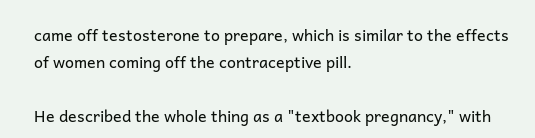came off testosterone to prepare, which is similar to the effects of women coming off the contraceptive pill.

He described the whole thing as a "textbook pregnancy," with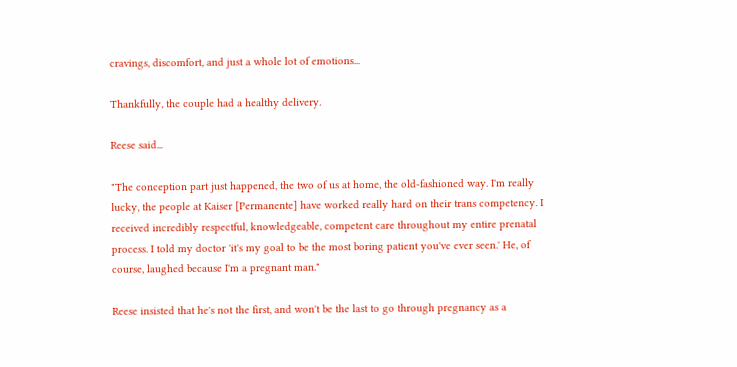cravings, discomfort, and just a whole lot of emotions...

Thankfully, the couple had a healthy delivery.

Reese said...

"The conception part just happened, the two of us at home, the old-fashioned way. I'm really lucky, the people at Kaiser [Permanente] have worked really hard on their trans competency. I received incredibly respectful, knowledgeable, competent care throughout my entire prenatal process. I told my doctor 'it's my goal to be the most boring patient you've ever seen.' He, of course, laughed because I'm a pregnant man."

Reese insisted that he's not the first, and won't be the last to go through pregnancy as a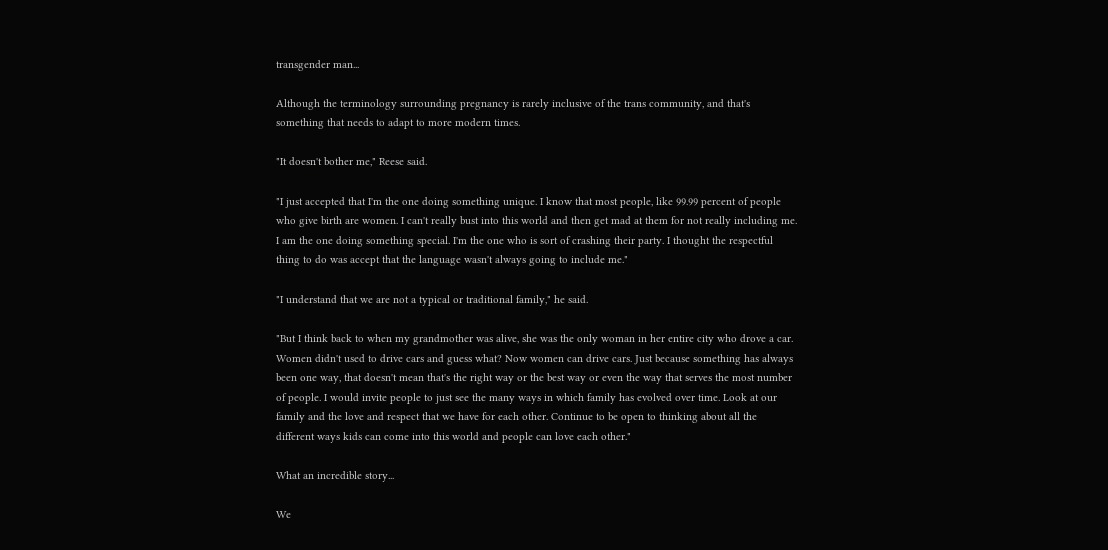transgender man...

Although the terminology surrounding pregnancy is rarely inclusive of the trans community, and that's something that needs to adapt to more modern times.

"It doesn't bother me," Reese said.

"I just accepted that I'm the one doing something unique. I know that most people, like 99.99 percent of people who give birth are women. I can't really bust into this world and then get mad at them for not really including me. I am the one doing something special. I'm the one who is sort of crashing their party. I thought the respectful thing to do was accept that the language wasn't always going to include me."

"I understand that we are not a typical or traditional family," he said.

"But I think back to when my grandmother was alive, she was the only woman in her entire city who drove a car. Women didn't used to drive cars and guess what? Now women can drive cars. Just because something has always been one way, that doesn't mean that's the right way or the best way or even the way that serves the most number of people. I would invite people to just see the many ways in which family has evolved over time. Look at our family and the love and respect that we have for each other. Continue to be open to thinking about all the different ways kids can come into this world and people can love each other."

What an incredible story...

We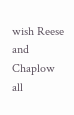wish Reese and Chaplow all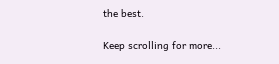the best.

Keep scrolling for more...